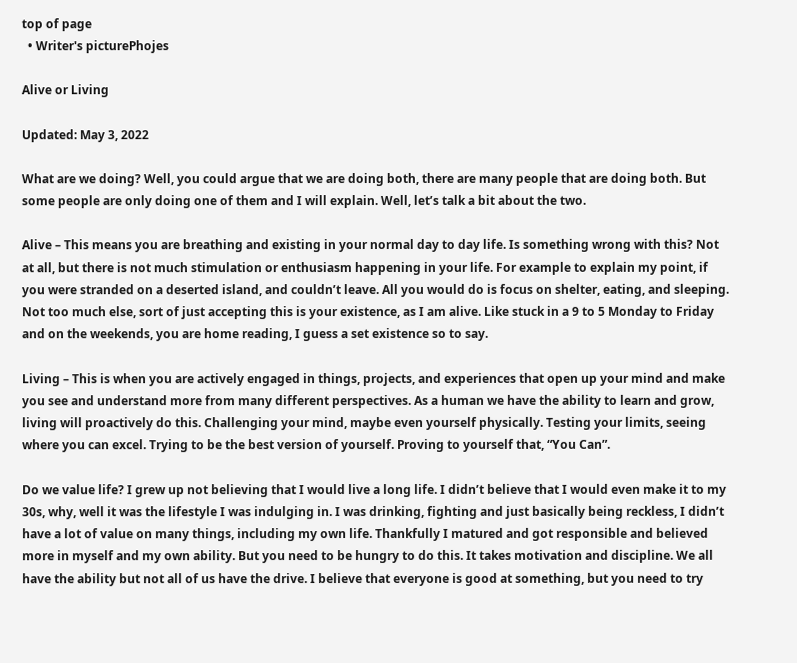top of page
  • Writer's picturePhojes

Alive or Living

Updated: May 3, 2022

What are we doing? Well, you could argue that we are doing both, there are many people that are doing both. But some people are only doing one of them and I will explain. Well, let’s talk a bit about the two.

Alive – This means you are breathing and existing in your normal day to day life. Is something wrong with this? Not at all, but there is not much stimulation or enthusiasm happening in your life. For example to explain my point, if you were stranded on a deserted island, and couldn’t leave. All you would do is focus on shelter, eating, and sleeping. Not too much else, sort of just accepting this is your existence, as I am alive. Like stuck in a 9 to 5 Monday to Friday and on the weekends, you are home reading, I guess a set existence so to say.

Living – This is when you are actively engaged in things, projects, and experiences that open up your mind and make you see and understand more from many different perspectives. As a human we have the ability to learn and grow, living will proactively do this. Challenging your mind, maybe even yourself physically. Testing your limits, seeing where you can excel. Trying to be the best version of yourself. Proving to yourself that, “You Can”.

Do we value life? I grew up not believing that I would live a long life. I didn’t believe that I would even make it to my 30s, why, well it was the lifestyle I was indulging in. I was drinking, fighting and just basically being reckless, I didn’t have a lot of value on many things, including my own life. Thankfully I matured and got responsible and believed more in myself and my own ability. But you need to be hungry to do this. It takes motivation and discipline. We all have the ability but not all of us have the drive. I believe that everyone is good at something, but you need to try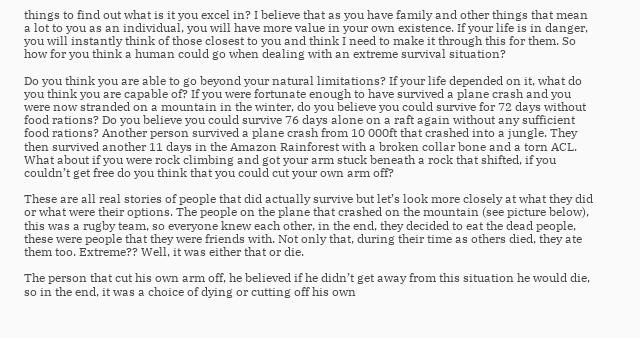things to find out what is it you excel in? I believe that as you have family and other things that mean a lot to you as an individual, you will have more value in your own existence. If your life is in danger, you will instantly think of those closest to you and think I need to make it through this for them. So how for you think a human could go when dealing with an extreme survival situation?

Do you think you are able to go beyond your natural limitations? If your life depended on it, what do you think you are capable of? If you were fortunate enough to have survived a plane crash and you were now stranded on a mountain in the winter, do you believe you could survive for 72 days without food rations? Do you believe you could survive 76 days alone on a raft again without any sufficient food rations? Another person survived a plane crash from 10 000ft that crashed into a jungle. They then survived another 11 days in the Amazon Rainforest with a broken collar bone and a torn ACL. What about if you were rock climbing and got your arm stuck beneath a rock that shifted, if you couldn’t get free do you think that you could cut your own arm off?

These are all real stories of people that did actually survive but let’s look more closely at what they did or what were their options. The people on the plane that crashed on the mountain (see picture below), this was a rugby team, so everyone knew each other, in the end, they decided to eat the dead people, these were people that they were friends with. Not only that, during their time as others died, they ate them too. Extreme?? Well, it was either that or die.

The person that cut his own arm off, he believed if he didn’t get away from this situation he would die, so in the end, it was a choice of dying or cutting off his own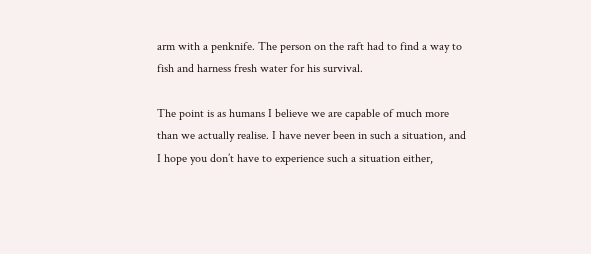arm with a penknife. The person on the raft had to find a way to fish and harness fresh water for his survival.

The point is as humans I believe we are capable of much more than we actually realise. I have never been in such a situation, and I hope you don’t have to experience such a situation either,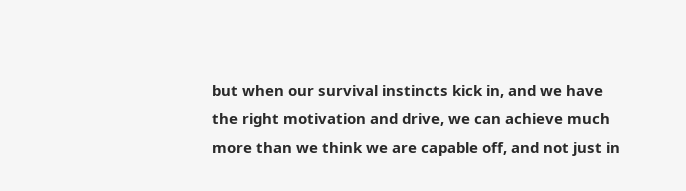but when our survival instincts kick in, and we have the right motivation and drive, we can achieve much more than we think we are capable off, and not just in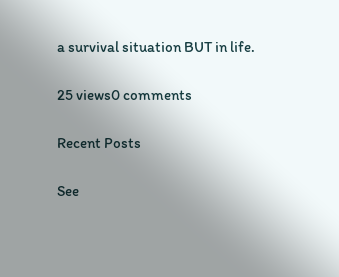a survival situation BUT in life.

25 views0 comments

Recent Posts

See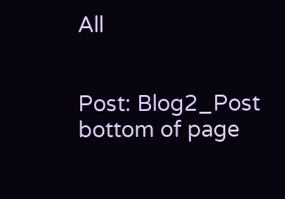All


Post: Blog2_Post
bottom of page